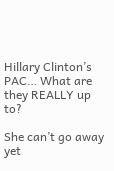Hillary Clinton’s PAC… What are they REALLY up to?

She can’t go away yet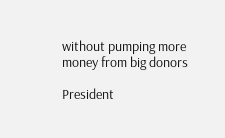without pumping more money from big donors

President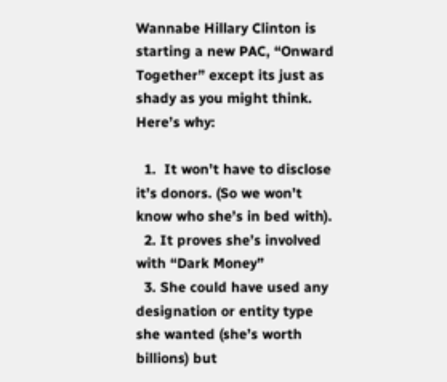Wannabe Hillary Clinton is starting a new PAC, “Onward Together” except its just as shady as you might think. Here’s why:

  1.  It won’t have to disclose it’s donors. (So we won’t know who she’s in bed with).
  2. It proves she’s involved with “Dark Money”
  3. She could have used any designation or entity type she wanted (she’s worth billions) but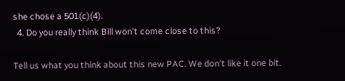she chose a 501(c)(4).
  4. Do you really think Bill won’t come close to this?

Tell us what you think about this new PAC. We don’t like it one bit.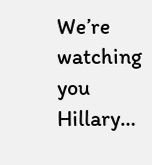We’re watching you Hillary…